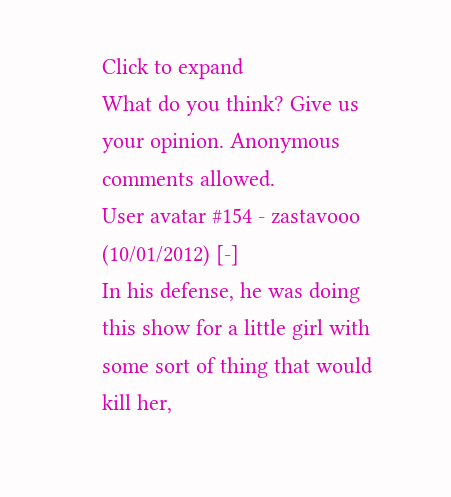Click to expand
What do you think? Give us your opinion. Anonymous comments allowed.
User avatar #154 - zastavooo (10/01/2012) [-]
In his defense, he was doing this show for a little girl with some sort of thing that would kill her,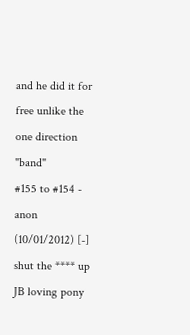and he did it for free unlike the one direction "band"
#155 to #154 - anon (10/01/2012) [-]
shut the **** up JB loving pony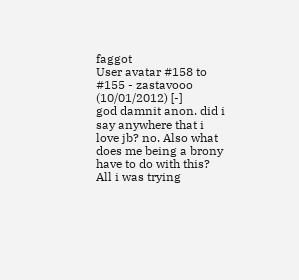faggot
User avatar #158 to #155 - zastavooo (10/01/2012) [-]
god damnit anon. did i say anywhere that i love jb? no. Also what does me being a brony have to do with this? All i was trying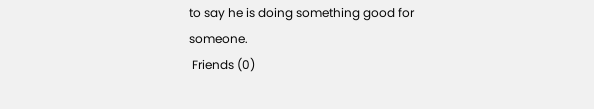to say he is doing something good for someone.
 Friends (0)